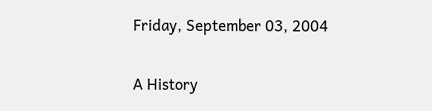Friday, September 03, 2004

A History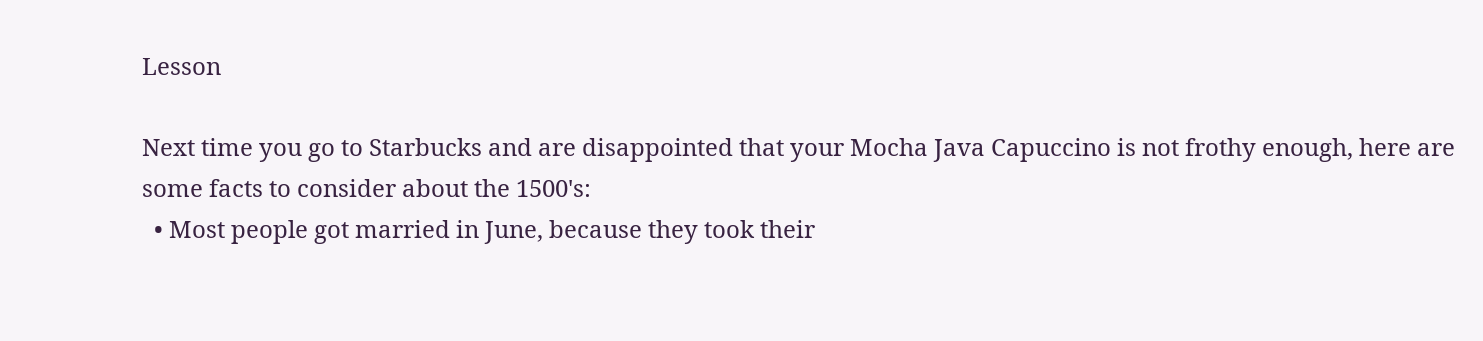Lesson

Next time you go to Starbucks and are disappointed that your Mocha Java Capuccino is not frothy enough, here are some facts to consider about the 1500's:
  • Most people got married in June, because they took their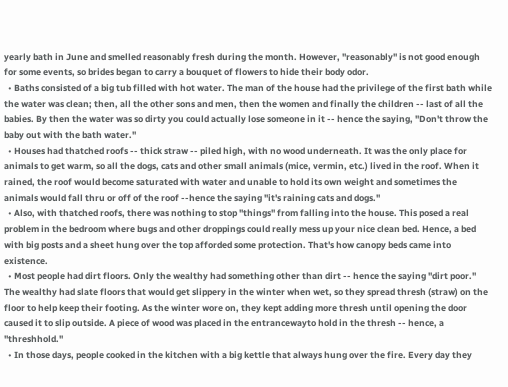yearly bath in June and smelled reasonably fresh during the month. However, "reasonably" is not good enough for some events, so brides began to carry a bouquet of flowers to hide their body odor.
  • Baths consisted of a big tub filled with hot water. The man of the house had the privilege of the first bath while the water was clean; then, all the other sons and men, then the women and finally the children -- last of all the babies. By then the water was so dirty you could actually lose someone in it -- hence the saying, "Don't throw the baby out with the bath water."
  • Houses had thatched roofs -- thick straw -- piled high, with no wood underneath. It was the only place for animals to get warm, so all the dogs, cats and other small animals (mice, vermin, etc.) lived in the roof. When it rained, the roof would become saturated with water and unable to hold its own weight and sometimes the animals would fall thru or off of the roof --hence the saying "it's raining cats and dogs."
  • Also, with thatched roofs, there was nothing to stop "things" from falling into the house. This posed a real problem in the bedroom where bugs and other droppings could really mess up your nice clean bed. Hence, a bed with big posts and a sheet hung over the top afforded some protection. That's how canopy beds came into existence.
  • Most people had dirt floors. Only the wealthy had something other than dirt -- hence the saying "dirt poor." The wealthy had slate floors that would get slippery in the winter when wet, so they spread thresh (straw) on the floor to help keep their footing. As the winter wore on, they kept adding more thresh until opening the door caused it to slip outside. A piece of wood was placed in the entrancewayto hold in the thresh -- hence, a "threshhold."
  • In those days, people cooked in the kitchen with a big kettle that always hung over the fire. Every day they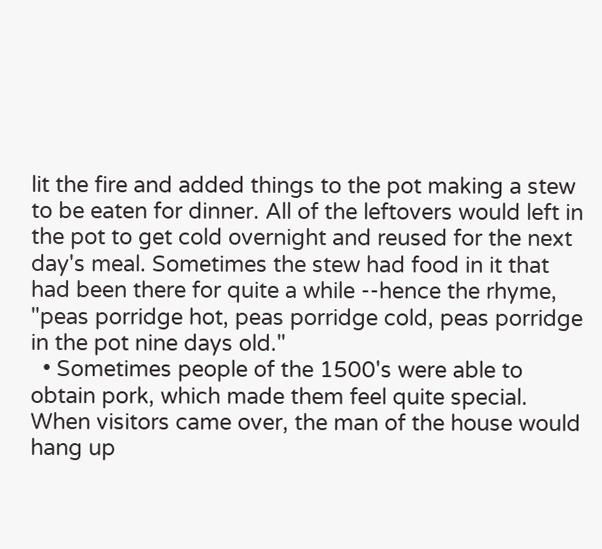lit the fire and added things to the pot making a stew to be eaten for dinner. All of the leftovers would left in the pot to get cold overnight and reused for the next day's meal. Sometimes the stew had food in it that had been there for quite a while --hence the rhyme, "peas porridge hot, peas porridge cold, peas porridge in the pot nine days old."
  • Sometimes people of the 1500's were able to obtain pork, which made them feel quite special. When visitors came over, the man of the house would hang up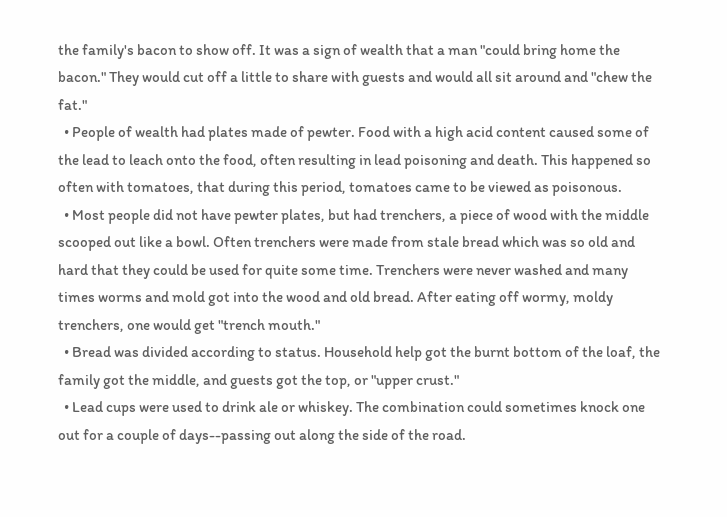the family's bacon to show off. It was a sign of wealth that a man "could bring home the bacon." They would cut off a little to share with guests and would all sit around and "chew the fat."
  • People of wealth had plates made of pewter. Food with a high acid content caused some of the lead to leach onto the food, often resulting in lead poisoning and death. This happened so often with tomatoes, that during this period, tomatoes came to be viewed as poisonous.
  • Most people did not have pewter plates, but had trenchers, a piece of wood with the middle scooped out like a bowl. Often trenchers were made from stale bread which was so old and hard that they could be used for quite some time. Trenchers were never washed and many times worms and mold got into the wood and old bread. After eating off wormy, moldy trenchers, one would get "trench mouth."
  • Bread was divided according to status. Household help got the burnt bottom of the loaf, the family got the middle, and guests got the top, or "upper crust."
  • Lead cups were used to drink ale or whiskey. The combination could sometimes knock one out for a couple of days--passing out along the side of the road.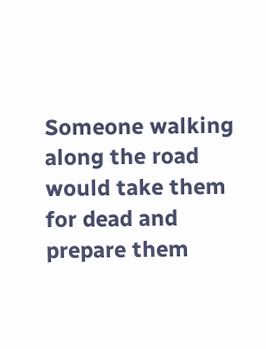Someone walking along the road would take them for dead and prepare them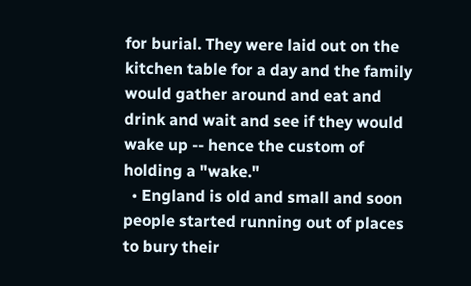for burial. They were laid out on the kitchen table for a day and the family would gather around and eat and drink and wait and see if they would wake up -- hence the custom of holding a "wake."
  • England is old and small and soon people started running out of places to bury their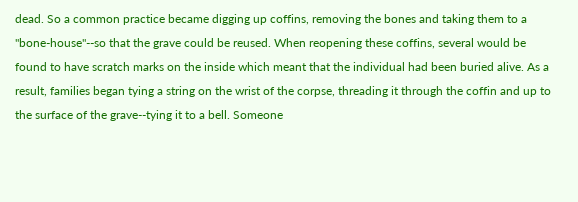dead. So a common practice became digging up coffins, removing the bones and taking them to a "bone-house"--so that the grave could be reused. When reopening these coffins, several would be found to have scratch marks on the inside which meant that the individual had been buried alive. As a result, families began tying a string on the wrist of the corpse, threading it through the coffin and up to the surface of the grave--tying it to a bell. Someone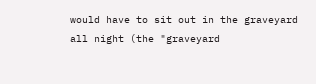would have to sit out in the graveyard all night (the "graveyard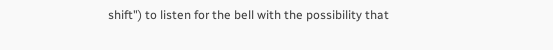shift") to listen for the bell with the possibility that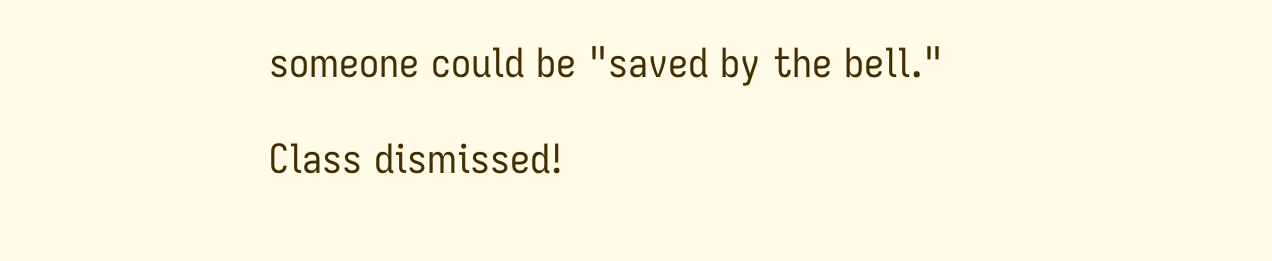someone could be "saved by the bell."

Class dismissed!